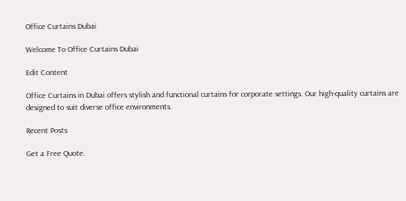Office Curtains Dubai

Welcome To Office Curtains Dubai

Edit Content

Office Curtains in Dubai offers stylish and functional curtains for corporate settings. Our high-quality curtains are designed to suit diverse office environments.

Recent Posts

Get a Free Quote.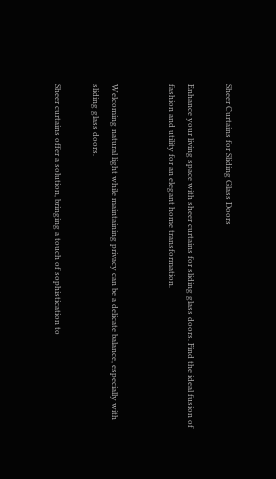Sheer Curtains for Sliding Glass Doors

Enhance your living space with sheer curtains for sliding glass doors. Find the ideal fusion of fashion and utility for an elegant home transformation.


Welcoming natural light while maintaining privacy can be a delicate balance, especially with sliding glass doors.

Sheer curtains offer a solution, bringing a touch of sophistication to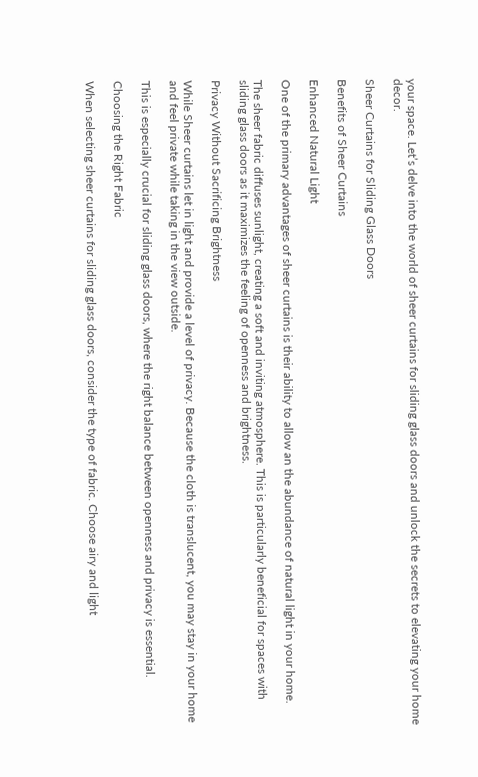your space. Let’s delve into the world of sheer curtains for sliding glass doors and unlock the secrets to elevating your home decor.

Sheer Curtains for Sliding Glass Doors

Benefits of Sheer Curtains

Enhanced Natural Light

One of the primary advantages of sheer curtains is their ability to allow an the abundance of natural light in your home.

The sheer fabric diffuses sunlight, creating a soft and inviting atmosphere. This is particularly beneficial for spaces with sliding glass doors as it maximizes the feeling of openness and brightness.

Privacy Without Sacrificing Brightness

While Sheer curtains let in light and provide a level of privacy. Because the cloth is translucent, you may stay in your home and feel private while taking in the view outside.

This is especially crucial for sliding glass doors, where the right balance between openness and privacy is essential.

Choosing the Right Fabric

When selecting sheer curtains for sliding glass doors, consider the type of fabric. Choose airy and light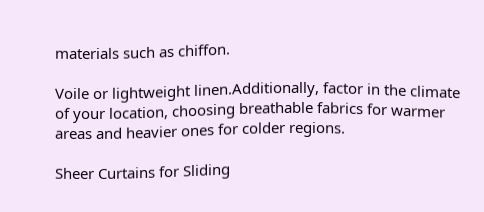materials such as chiffon.

Voile or lightweight linen.Additionally, factor in the climate of your location, choosing breathable fabrics for warmer areas and heavier ones for colder regions.

Sheer Curtains for Sliding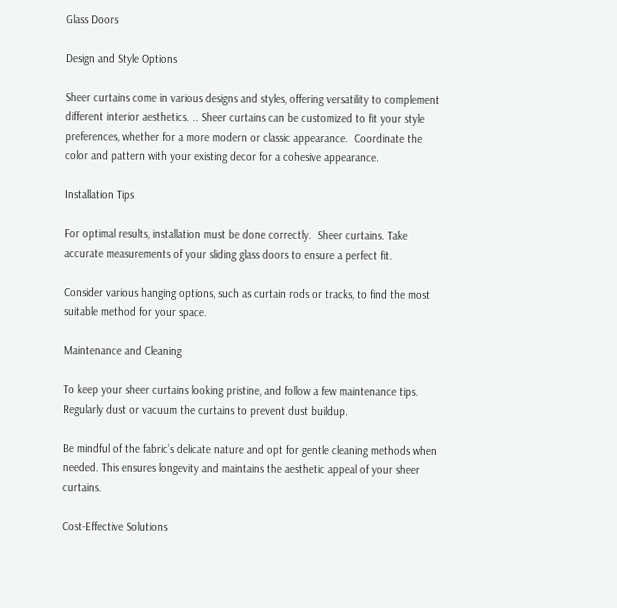Glass Doors

Design and Style Options

Sheer curtains come in various designs and styles, offering versatility to complement different interior aesthetics. .. Sheer curtains can be customized to fit your style preferences, whether for a more modern or classic appearance.  Coordinate the color and pattern with your existing decor for a cohesive appearance.

Installation Tips

For optimal results, installation must be done correctly.  Sheer curtains. Take accurate measurements of your sliding glass doors to ensure a perfect fit.

Consider various hanging options, such as curtain rods or tracks, to find the most suitable method for your space.

Maintenance and Cleaning

To keep your sheer curtains looking pristine, and follow a few maintenance tips. Regularly dust or vacuum the curtains to prevent dust buildup.

Be mindful of the fabric’s delicate nature and opt for gentle cleaning methods when needed. This ensures longevity and maintains the aesthetic appeal of your sheer curtains.

Cost-Effective Solutions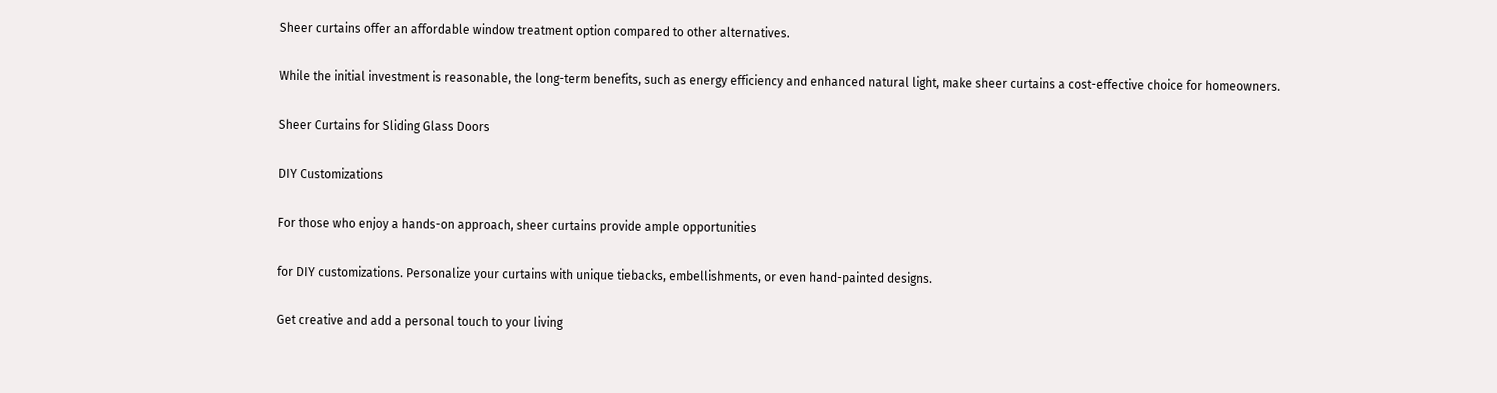Sheer curtains offer an affordable window treatment option compared to other alternatives.

While the initial investment is reasonable, the long-term benefits, such as energy efficiency and enhanced natural light, make sheer curtains a cost-effective choice for homeowners.

Sheer Curtains for Sliding Glass Doors

DIY Customizations

For those who enjoy a hands-on approach, sheer curtains provide ample opportunities

for DIY customizations. Personalize your curtains with unique tiebacks, embellishments, or even hand-painted designs.

Get creative and add a personal touch to your living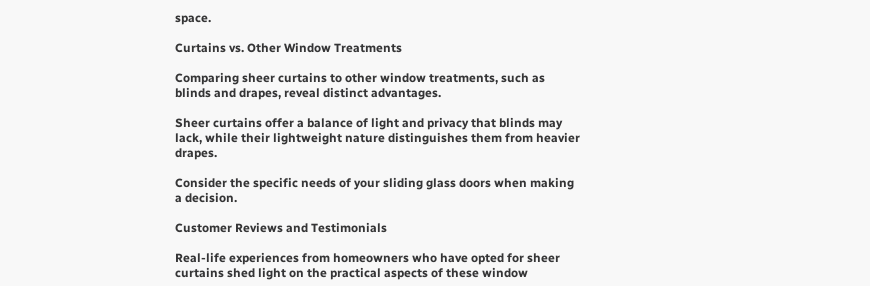space.

Curtains vs. Other Window Treatments

Comparing sheer curtains to other window treatments, such as blinds and drapes, reveal distinct advantages.

Sheer curtains offer a balance of light and privacy that blinds may lack, while their lightweight nature distinguishes them from heavier drapes.

Consider the specific needs of your sliding glass doors when making a decision.

Customer Reviews and Testimonials

Real-life experiences from homeowners who have opted for sheer curtains shed light on the practical aspects of these window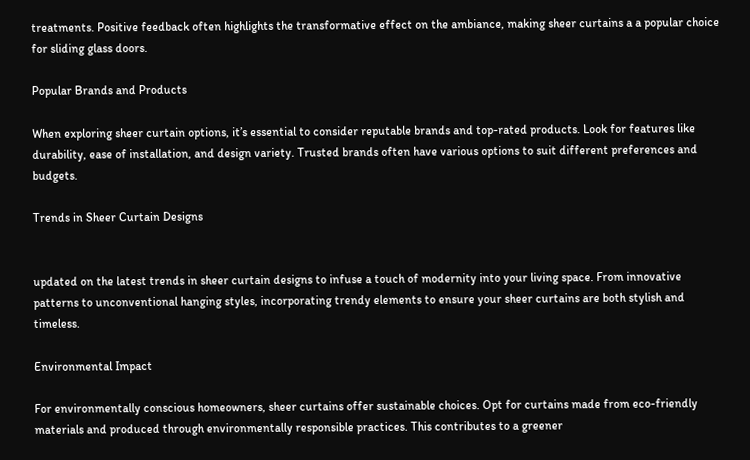treatments. Positive feedback often highlights the transformative effect on the ambiance, making sheer curtains a a popular choice for sliding glass doors.

Popular Brands and Products

When exploring sheer curtain options, it’s essential to consider reputable brands and top-rated products. Look for features like durability, ease of installation, and design variety. Trusted brands often have various options to suit different preferences and budgets.

Trends in Sheer Curtain Designs


updated on the latest trends in sheer curtain designs to infuse a touch of modernity into your living space. From innovative patterns to unconventional hanging styles, incorporating trendy elements to ensure your sheer curtains are both stylish and timeless.

Environmental Impact

For environmentally conscious homeowners, sheer curtains offer sustainable choices. Opt for curtains made from eco-friendly materials and produced through environmentally responsible practices. This contributes to a greener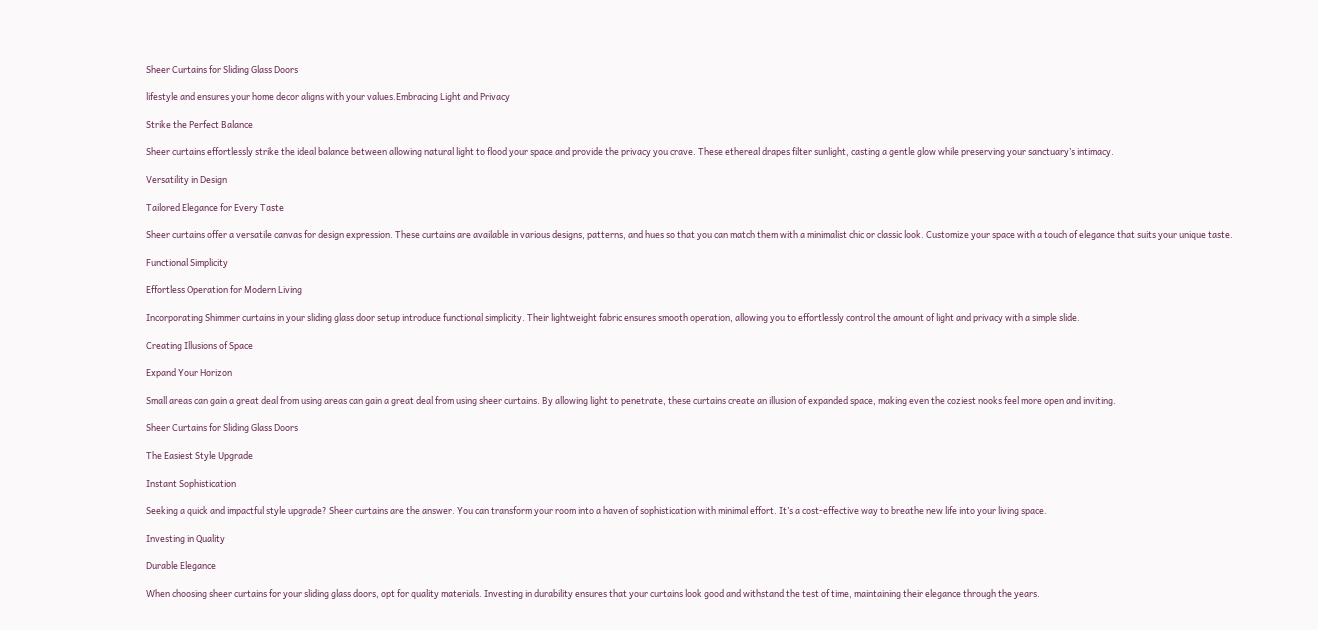Sheer Curtains for Sliding Glass Doors

lifestyle and ensures your home decor aligns with your values.Embracing Light and Privacy

Strike the Perfect Balance

Sheer curtains effortlessly strike the ideal balance between allowing natural light to flood your space and provide the privacy you crave. These ethereal drapes filter sunlight, casting a gentle glow while preserving your sanctuary’s intimacy.

Versatility in Design

Tailored Elegance for Every Taste

Sheer curtains offer a versatile canvas for design expression. These curtains are available in various designs, patterns, and hues so that you can match them with a minimalist chic or classic look. Customize your space with a touch of elegance that suits your unique taste.

Functional Simplicity

Effortless Operation for Modern Living

Incorporating Shimmer curtains in your sliding glass door setup introduce functional simplicity. Their lightweight fabric ensures smooth operation, allowing you to effortlessly control the amount of light and privacy with a simple slide.

Creating Illusions of Space

Expand Your Horizon

Small areas can gain a great deal from using areas can gain a great deal from using sheer curtains. By allowing light to penetrate, these curtains create an illusion of expanded space, making even the coziest nooks feel more open and inviting.

Sheer Curtains for Sliding Glass Doors

The Easiest Style Upgrade

Instant Sophistication

Seeking a quick and impactful style upgrade? Sheer curtains are the answer. You can transform your room into a haven of sophistication with minimal effort. It’s a cost-effective way to breathe new life into your living space.

Investing in Quality

Durable Elegance

When choosing sheer curtains for your sliding glass doors, opt for quality materials. Investing in durability ensures that your curtains look good and withstand the test of time, maintaining their elegance through the years.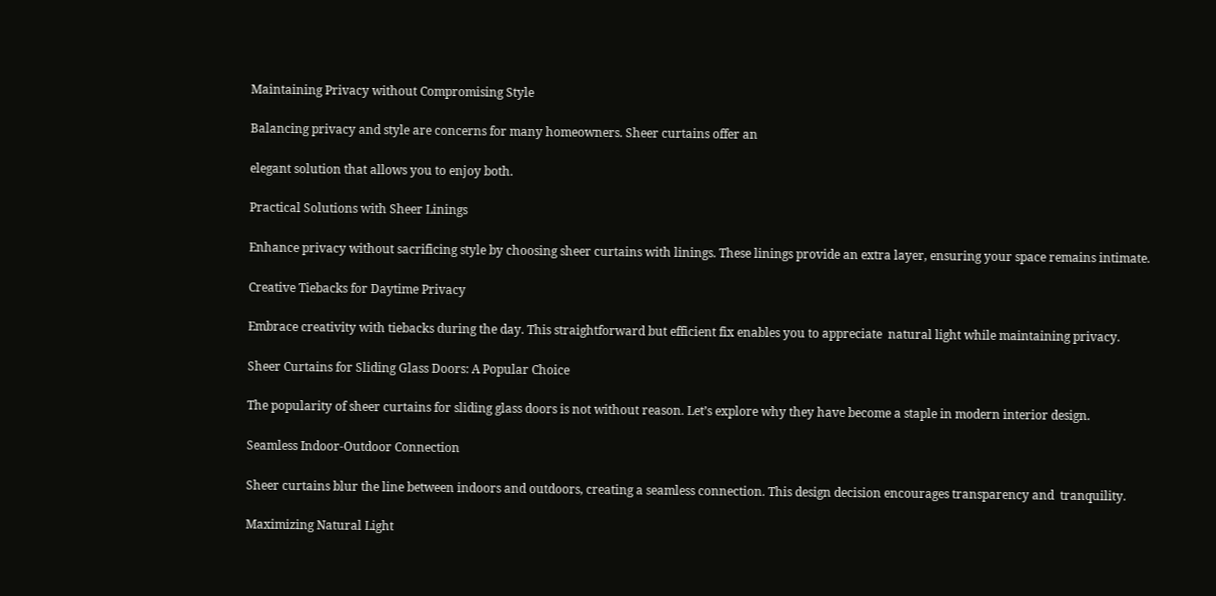Maintaining Privacy without Compromising Style

Balancing privacy and style are concerns for many homeowners. Sheer curtains offer an

elegant solution that allows you to enjoy both.

Practical Solutions with Sheer Linings

Enhance privacy without sacrificing style by choosing sheer curtains with linings. These linings provide an extra layer, ensuring your space remains intimate.

Creative Tiebacks for Daytime Privacy

Embrace creativity with tiebacks during the day. This straightforward but efficient fix enables you to appreciate  natural light while maintaining privacy.

Sheer Curtains for Sliding Glass Doors: A Popular Choice

The popularity of sheer curtains for sliding glass doors is not without reason. Let’s explore why they have become a staple in modern interior design.

Seamless Indoor-Outdoor Connection

Sheer curtains blur the line between indoors and outdoors, creating a seamless connection. This design decision encourages transparency and  tranquility.

Maximizing Natural Light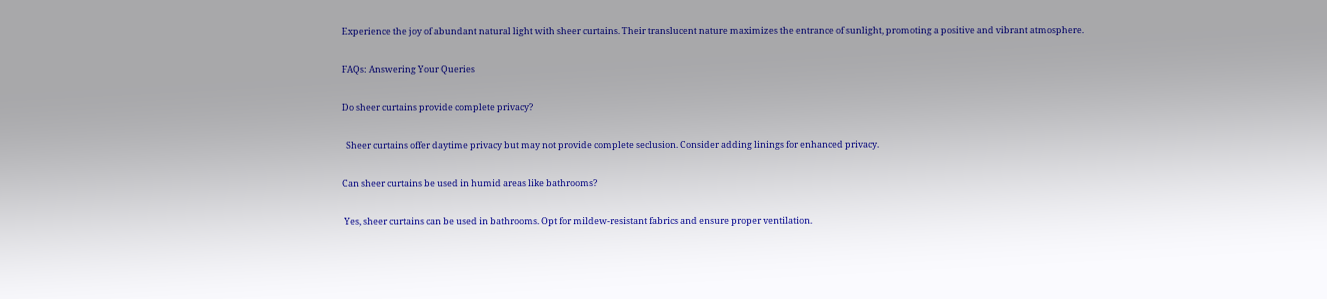Experience the joy of abundant natural light with sheer curtains. Their translucent nature maximizes the entrance of sunlight, promoting a positive and vibrant atmosphere.

FAQs: Answering Your Queries

Do sheer curtains provide complete privacy?

  Sheer curtains offer daytime privacy but may not provide complete seclusion. Consider adding linings for enhanced privacy.

Can sheer curtains be used in humid areas like bathrooms?

 Yes, sheer curtains can be used in bathrooms. Opt for mildew-resistant fabrics and ensure proper ventilation.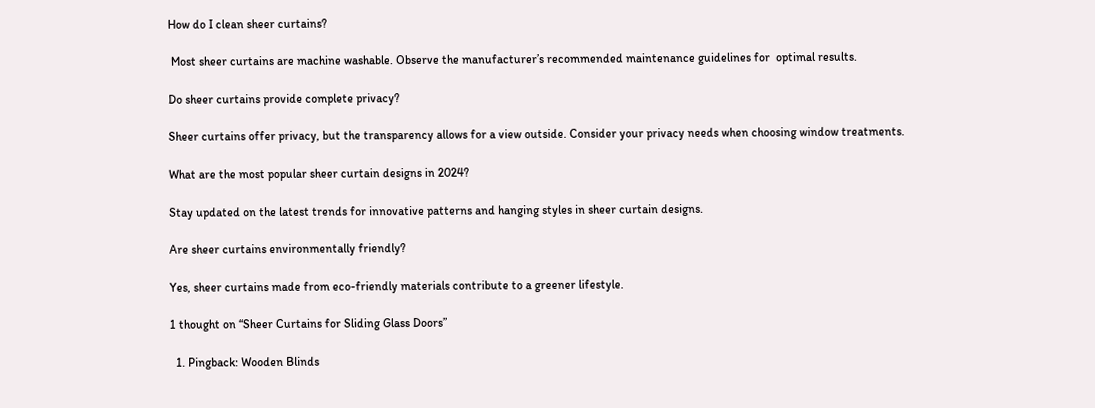How do I clean sheer curtains?

 Most sheer curtains are machine washable. Observe the manufacturer’s recommended maintenance guidelines for  optimal results.

Do sheer curtains provide complete privacy?

Sheer curtains offer privacy, but the transparency allows for a view outside. Consider your privacy needs when choosing window treatments.

What are the most popular sheer curtain designs in 2024?

Stay updated on the latest trends for innovative patterns and hanging styles in sheer curtain designs.

Are sheer curtains environmentally friendly?

Yes, sheer curtains made from eco-friendly materials contribute to a greener lifestyle.

1 thought on “Sheer Curtains for Sliding Glass Doors”

  1. Pingback: Wooden Blinds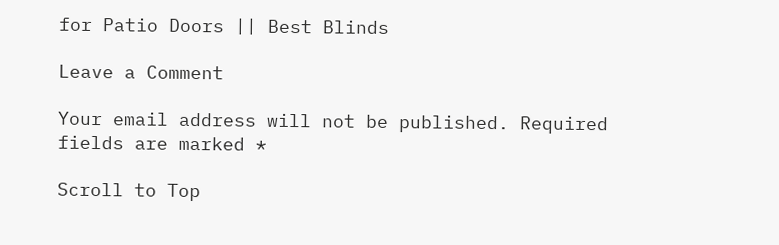for Patio Doors || Best Blinds

Leave a Comment

Your email address will not be published. Required fields are marked *

Scroll to Top